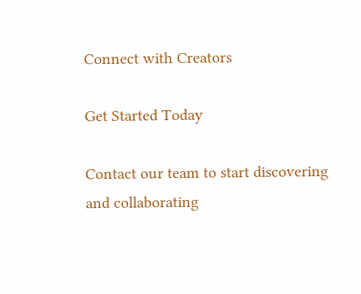Connect with Creators

Get Started Today

Contact our team to start discovering
and collaborating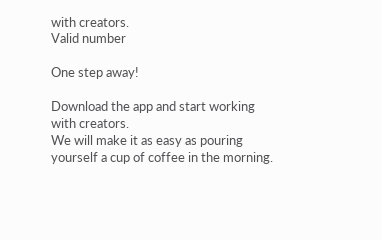with creators.
Valid number

One step away!

Download the app and start working with creators.
We will make it as easy as pouring yourself a cup of coffee in the morning.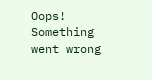Oops! Something went wrong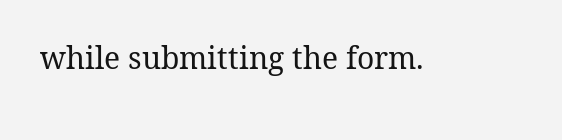while submitting the form.